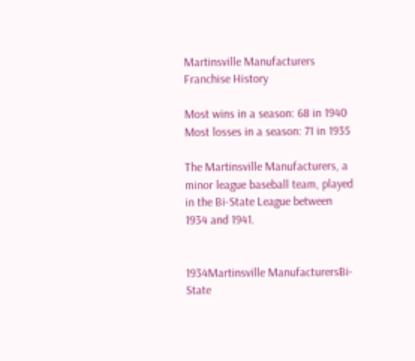Martinsville Manufacturers
Franchise History

Most wins in a season: 68 in 1940
Most losses in a season: 71 in 1935

The Martinsville Manufacturers, a minor league baseball team, played in the Bi-State League between 1934 and 1941.


1934Martinsville ManufacturersBi-State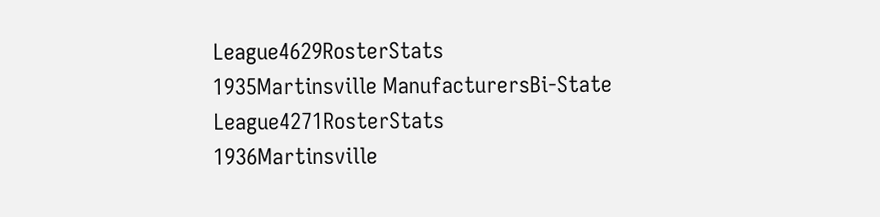League4629RosterStats
1935Martinsville ManufacturersBi-State League4271RosterStats
1936Martinsville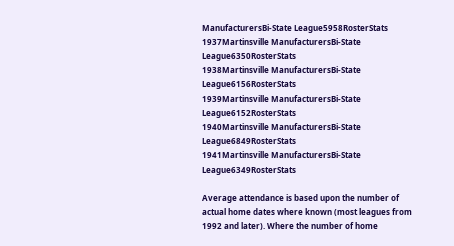ManufacturersBi-State League5958RosterStats
1937Martinsville ManufacturersBi-State League6350RosterStats
1938Martinsville ManufacturersBi-State League6156RosterStats
1939Martinsville ManufacturersBi-State League6152RosterStats
1940Martinsville ManufacturersBi-State League6849RosterStats
1941Martinsville ManufacturersBi-State League6349RosterStats

Average attendance is based upon the number of actual home dates where known (most leagues from 1992 and later). Where the number of home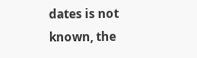dates is not known, the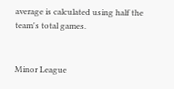average is calculated using half the team's total games.


Minor League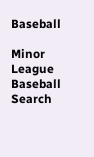Baseball

Minor League Baseball Search